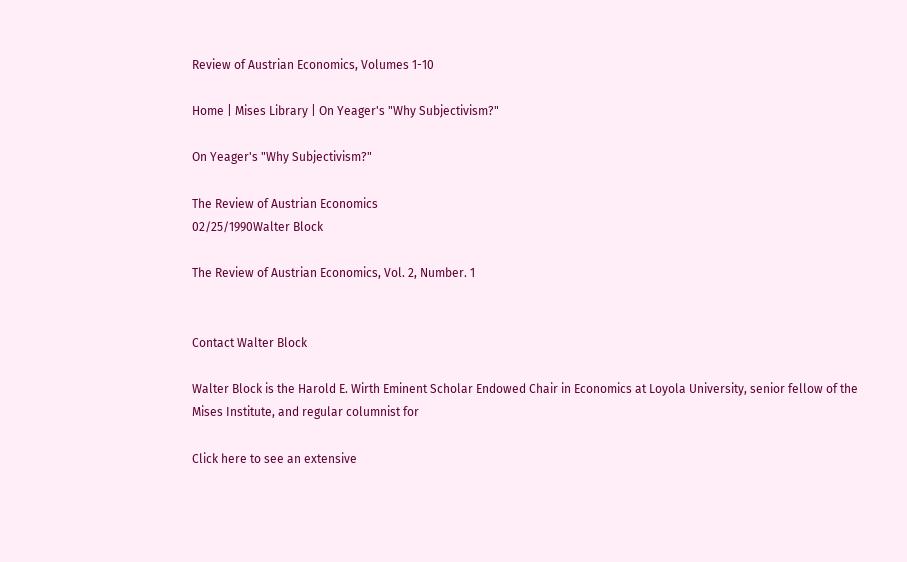Review of Austrian Economics, Volumes 1-10

Home | Mises Library | On Yeager's "Why Subjectivism?"

On Yeager's "Why Subjectivism?"

The Review of Austrian Economics
02/25/1990Walter Block

The Review of Austrian Economics, Vol. 2, Number. 1


Contact Walter Block

Walter Block is the Harold E. Wirth Eminent Scholar Endowed Chair in Economics at Loyola University, senior fellow of the Mises Institute, and regular columnist for

Click here to see an extensive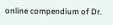online compendium of Dr.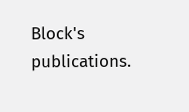Block's publications.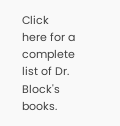Click here for a complete list of Dr. Block's books.